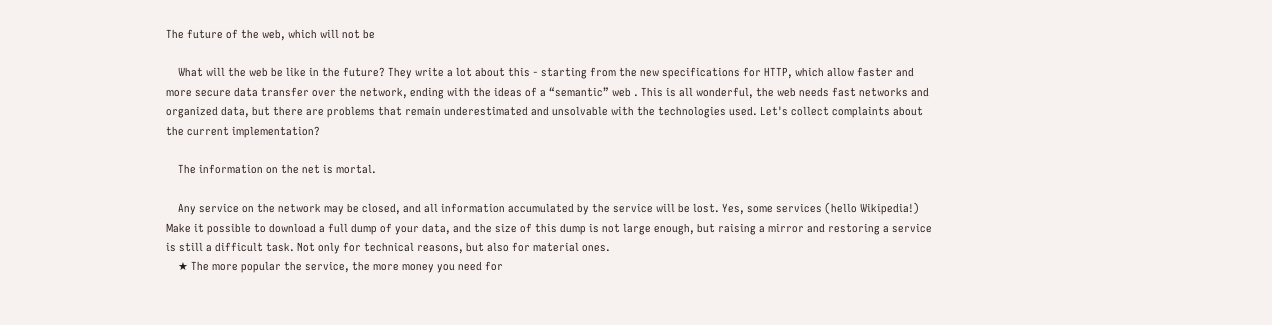The future of the web, which will not be

    What will the web be like in the future? They write a lot about this - starting from the new specifications for HTTP, which allow faster and more secure data transfer over the network, ending with the ideas of a “semantic” web . This is all wonderful, the web needs fast networks and organized data, but there are problems that remain underestimated and unsolvable with the technologies used. Let's collect complaints about the current implementation?

    The information on the net is mortal.

    Any service on the network may be closed, and all information accumulated by the service will be lost. Yes, some services (hello Wikipedia!) Make it possible to download a full dump of your data, and the size of this dump is not large enough, but raising a mirror and restoring a service is still a difficult task. Not only for technical reasons, but also for material ones.
    ★ The more popular the service, the more money you need for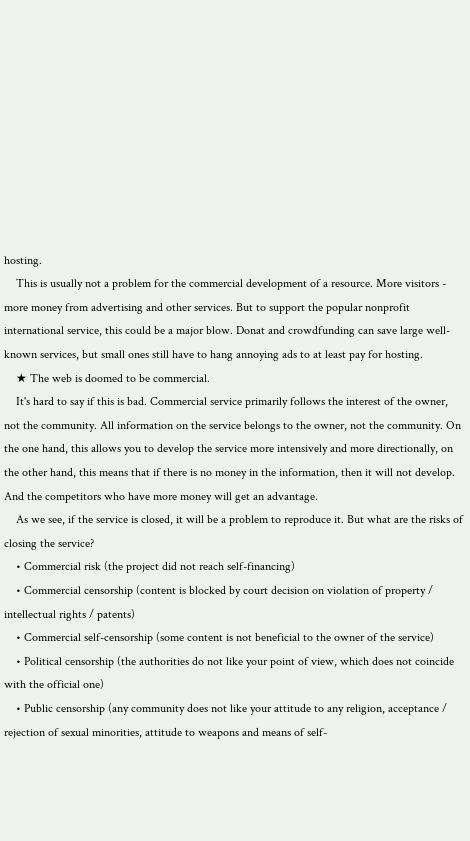hosting.
    This is usually not a problem for the commercial development of a resource. More visitors - more money from advertising and other services. But to support the popular nonprofit international service, this could be a major blow. Donat and crowdfunding can save large well-known services, but small ones still have to hang annoying ads to at least pay for hosting.
    ★ The web is doomed to be commercial.
    It's hard to say if this is bad. Commercial service primarily follows the interest of the owner, not the community. All information on the service belongs to the owner, not the community. On the one hand, this allows you to develop the service more intensively and more directionally, on the other hand, this means that if there is no money in the information, then it will not develop. And the competitors who have more money will get an advantage.
    As we see, if the service is closed, it will be a problem to reproduce it. But what are the risks of closing the service?
    • Commercial risk (the project did not reach self-financing)
    • Commercial censorship (content is blocked by court decision on violation of property / intellectual rights / patents)
    • Commercial self-censorship (some content is not beneficial to the owner of the service)
    • Political censorship (the authorities do not like your point of view, which does not coincide with the official one)
    • Public censorship (any community does not like your attitude to any religion, acceptance / rejection of sexual minorities, attitude to weapons and means of self-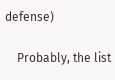defense)

    Probably, the list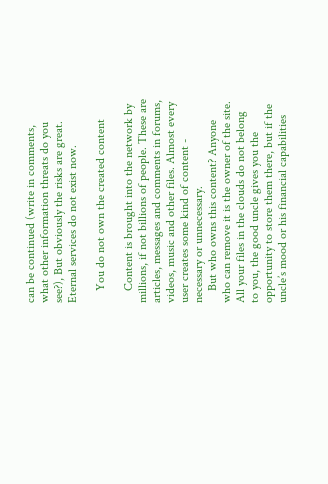can be continued (write in comments, what other information threats do you see?), But obviously the risks are great. Eternal services do not exist now.

    You do not own the created content

    Content is brought into the network by millions, if not billions of people. These are articles, messages and comments in forums, videos, music and other files. Almost every user creates some kind of content - necessary or unnecessary.
    But who owns this content? Anyone who can remove it is the owner of the site. All your files in the clouds do not belong to you, the good uncle gives you the opportunity to store them there, but if the uncle’s mood or his financial capabilities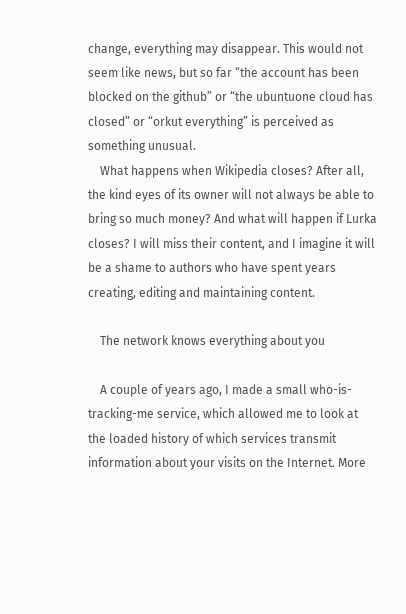change, everything may disappear. This would not seem like news, but so far “the account has been blocked on the github” or “the ubuntuone cloud has closed” or “orkut everything” is perceived as something unusual.
    What happens when Wikipedia closes? After all, the kind eyes of its owner will not always be able to bring so much money? And what will happen if Lurka closes? I will miss their content, and I imagine it will be a shame to authors who have spent years creating, editing and maintaining content.

    The network knows everything about you

    A couple of years ago, I made a small who-is-tracking-me service, which allowed me to look at the loaded history of which services transmit information about your visits on the Internet. More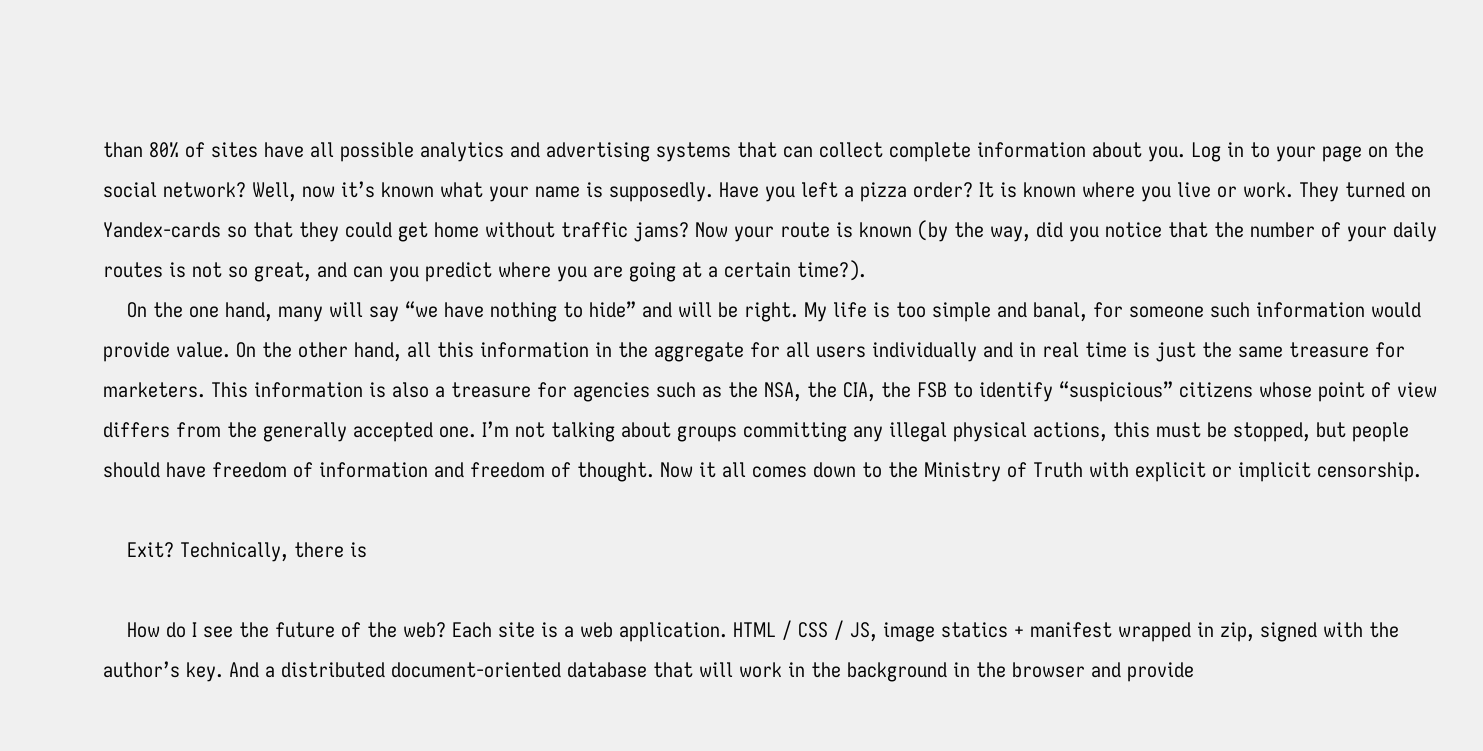than 80% of sites have all possible analytics and advertising systems that can collect complete information about you. Log in to your page on the social network? Well, now it’s known what your name is supposedly. Have you left a pizza order? It is known where you live or work. They turned on Yandex-cards so that they could get home without traffic jams? Now your route is known (by the way, did you notice that the number of your daily routes is not so great, and can you predict where you are going at a certain time?).
    On the one hand, many will say “we have nothing to hide” and will be right. My life is too simple and banal, for someone such information would provide value. On the other hand, all this information in the aggregate for all users individually and in real time is just the same treasure for marketers. This information is also a treasure for agencies such as the NSA, the CIA, the FSB to identify “suspicious” citizens whose point of view differs from the generally accepted one. I’m not talking about groups committing any illegal physical actions, this must be stopped, but people should have freedom of information and freedom of thought. Now it all comes down to the Ministry of Truth with explicit or implicit censorship.

    Exit? Technically, there is

    How do I see the future of the web? Each site is a web application. HTML / CSS / JS, image statics + manifest wrapped in zip, signed with the author’s key. And a distributed document-oriented database that will work in the background in the browser and provide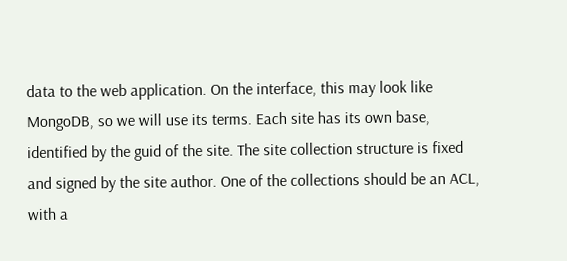data to the web application. On the interface, this may look like MongoDB, so we will use its terms. Each site has its own base, identified by the guid of the site. The site collection structure is fixed and signed by the site author. One of the collections should be an ACL, with a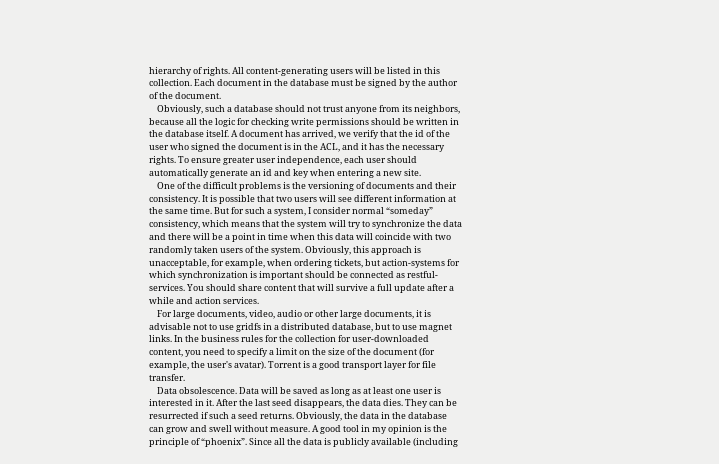hierarchy of rights. All content-generating users will be listed in this collection. Each document in the database must be signed by the author of the document.
    Obviously, such a database should not trust anyone from its neighbors, because all the logic for checking write permissions should be written in the database itself. A document has arrived, we verify that the id of the user who signed the document is in the ACL, and it has the necessary rights. To ensure greater user independence, each user should automatically generate an id and key when entering a new site.
    One of the difficult problems is the versioning of documents and their consistency. It is possible that two users will see different information at the same time. But for such a system, I consider normal “someday” consistency, which means that the system will try to synchronize the data and there will be a point in time when this data will coincide with two randomly taken users of the system. Obviously, this approach is unacceptable, for example, when ordering tickets, but action-systems for which synchronization is important should be connected as restful-services. You should share content that will survive a full update after a while and action services.
    For large documents, video, audio or other large documents, it is advisable not to use gridfs in a distributed database, but to use magnet links. In the business rules for the collection for user-downloaded content, you need to specify a limit on the size of the document (for example, the user's avatar). Torrent is a good transport layer for file transfer.
    Data obsolescence. Data will be saved as long as at least one user is interested in it. After the last seed disappears, the data dies. They can be resurrected if such a seed returns. Obviously, the data in the database can grow and swell without measure. A good tool in my opinion is the principle of “phoenix”. Since all the data is publicly available (including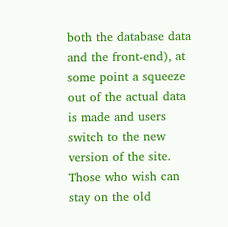both the database data and the front-end), at some point a squeeze out of the actual data is made and users switch to the new version of the site. Those who wish can stay on the old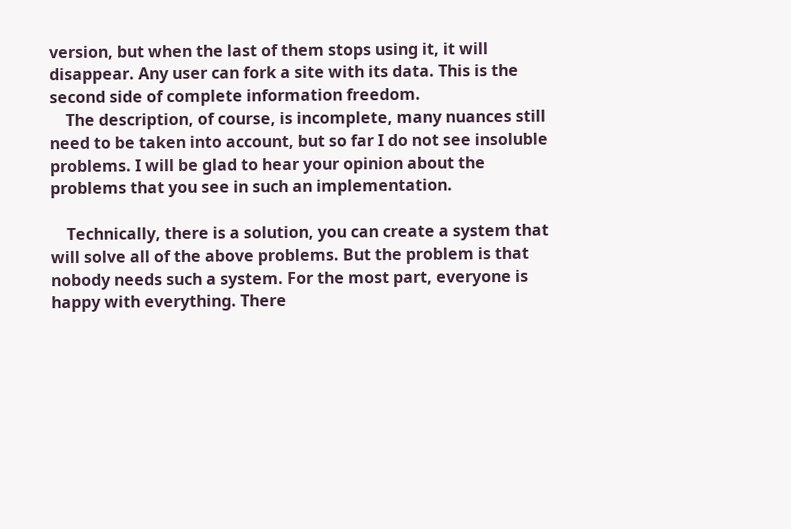version, but when the last of them stops using it, it will disappear. Any user can fork a site with its data. This is the second side of complete information freedom.
    The description, of course, is incomplete, many nuances still need to be taken into account, but so far I do not see insoluble problems. I will be glad to hear your opinion about the problems that you see in such an implementation.

    Technically, there is a solution, you can create a system that will solve all of the above problems. But the problem is that nobody needs such a system. For the most part, everyone is happy with everything. There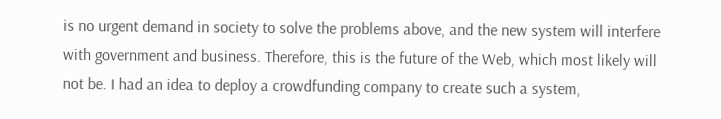is no urgent demand in society to solve the problems above, and the new system will interfere with government and business. Therefore, this is the future of the Web, which most likely will not be. I had an idea to deploy a crowdfunding company to create such a system,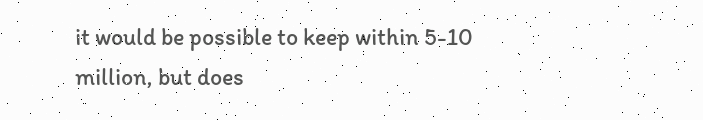it would be possible to keep within 5-10 million, but does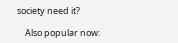society need it?

    Also popular now: